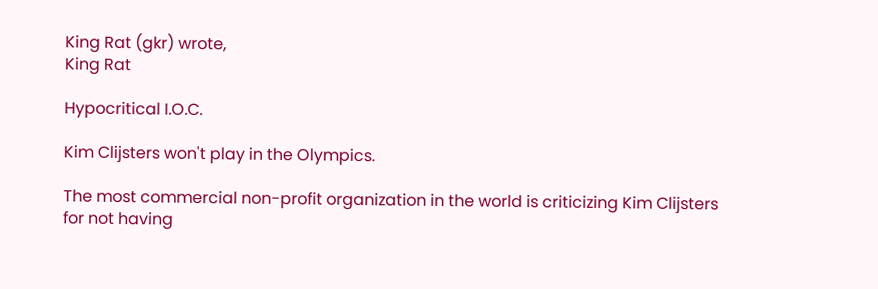King Rat (gkr) wrote,
King Rat

Hypocritical I.O.C.

Kim Clijsters won't play in the Olympics.

The most commercial non-profit organization in the world is criticizing Kim Clijsters for not having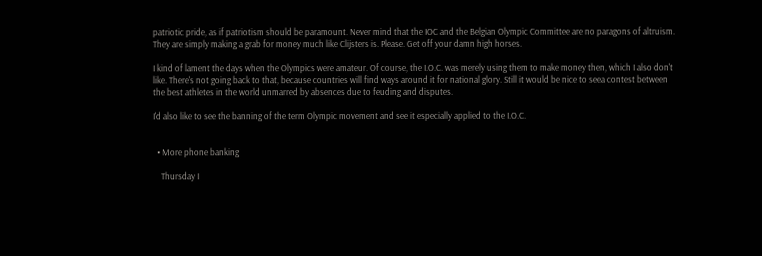patriotic pride, as if patriotism should be paramount. Never mind that the IOC and the Belgian Olympic Committee are no paragons of altruism. They are simply making a grab for money much like Clijsters is. Please. Get off your damn high horses.

I kind of lament the days when the Olympics were amateur. Of course, the I.O.C. was merely using them to make money then, which I also don't like. There's not going back to that, because countries will find ways around it for national glory. Still it would be nice to seea contest between the best athletes in the world unmarred by absences due to feuding and disputes.

I'd also like to see the banning of the term Olympic movement and see it especially applied to the I.O.C.


  • More phone banking

    Thursday I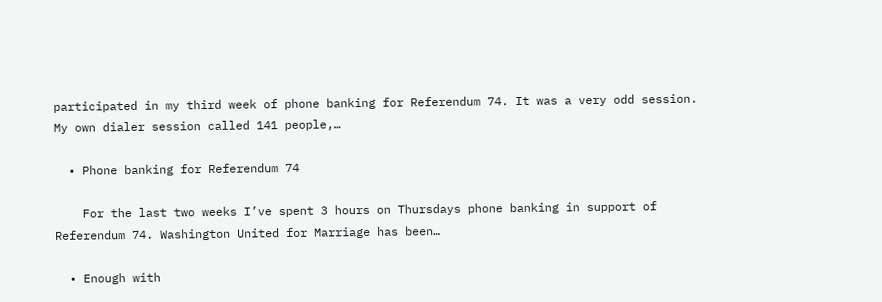participated in my third week of phone banking for Referendum 74. It was a very odd session. My own dialer session called 141 people,…

  • Phone banking for Referendum 74

    For the last two weeks I’ve spent 3 hours on Thursdays phone banking in support of Referendum 74. Washington United for Marriage has been…

  • Enough with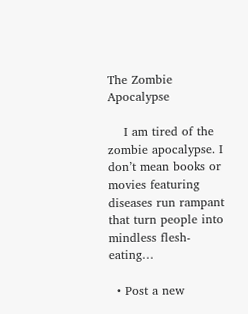The Zombie Apocalypse

    I am tired of the zombie apocalypse. I don’t mean books or movies featuring diseases run rampant that turn people into mindless flesh-eating…

  • Post a new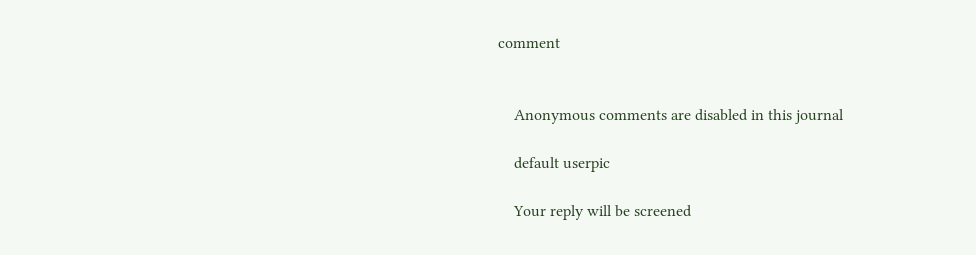comment


    Anonymous comments are disabled in this journal

    default userpic

    Your reply will be screened